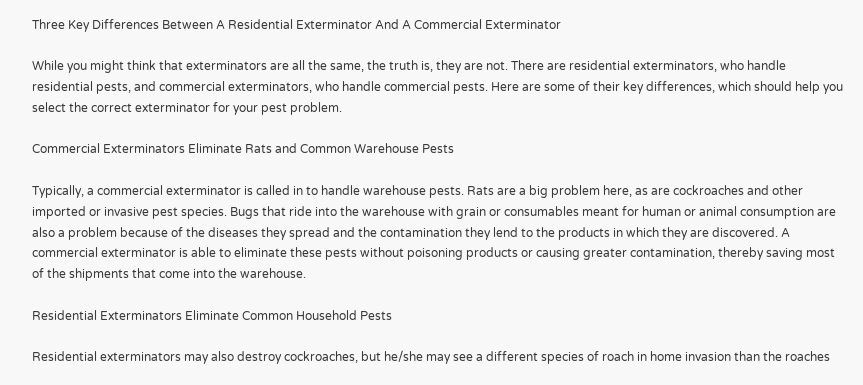Three Key Differences Between A Residential Exterminator And A Commercial Exterminator

While you might think that exterminators are all the same, the truth is, they are not. There are residential exterminators, who handle residential pests, and commercial exterminators, who handle commercial pests. Here are some of their key differences, which should help you select the correct exterminator for your pest problem.

Commercial Exterminators Eliminate Rats and Common Warehouse Pests

Typically, a commercial exterminator is called in to handle warehouse pests. Rats are a big problem here, as are cockroaches and other imported or invasive pest species. Bugs that ride into the warehouse with grain or consumables meant for human or animal consumption are also a problem because of the diseases they spread and the contamination they lend to the products in which they are discovered. A commercial exterminator is able to eliminate these pests without poisoning products or causing greater contamination, thereby saving most of the shipments that come into the warehouse.

Residential Exterminators Eliminate Common Household Pests

Residential exterminators may also destroy cockroaches, but he/she may see a different species of roach in home invasion than the roaches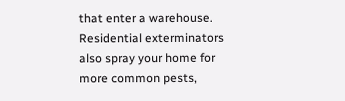that enter a warehouse. Residential exterminators also spray your home for more common pests,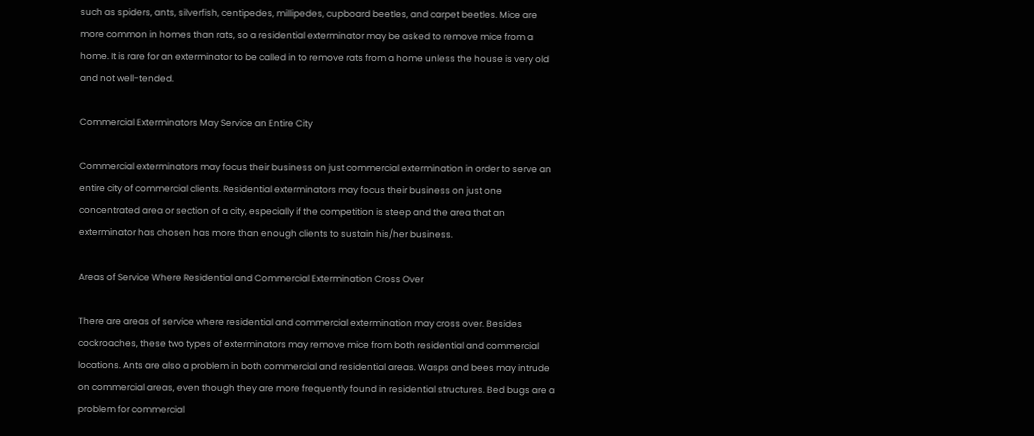such as spiders, ants, silverfish, centipedes, millipedes, cupboard beetles, and carpet beetles. Mice are more common in homes than rats, so a residential exterminator may be asked to remove mice from a home. It is rare for an exterminator to be called in to remove rats from a home unless the house is very old and not well-tended.

Commercial Exterminators May Service an Entire City

Commercial exterminators may focus their business on just commercial extermination in order to serve an entire city of commercial clients. Residential exterminators may focus their business on just one concentrated area or section of a city, especially if the competition is steep and the area that an exterminator has chosen has more than enough clients to sustain his/her business.

Areas of Service Where Residential and Commercial Extermination Cross Over

There are areas of service where residential and commercial extermination may cross over. Besides cockroaches, these two types of exterminators may remove mice from both residential and commercial locations. Ants are also a problem in both commercial and residential areas. Wasps and bees may intrude on commercial areas, even though they are more frequently found in residential structures. Bed bugs are a problem for commercial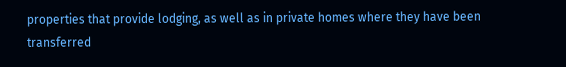properties that provide lodging, as well as in private homes where they have been transferred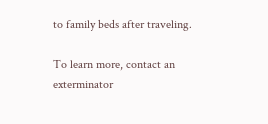to family beds after traveling.

To learn more, contact an exterminator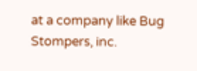at a company like Bug Stompers, inc.